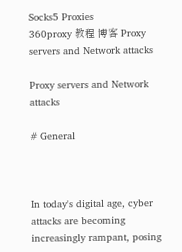Socks5 Proxies
360proxy 教程 博客 Proxy servers and Network attacks

Proxy servers and Network attacks

# General



In today's digital age, cyber attacks are becoming increasingly rampant, posing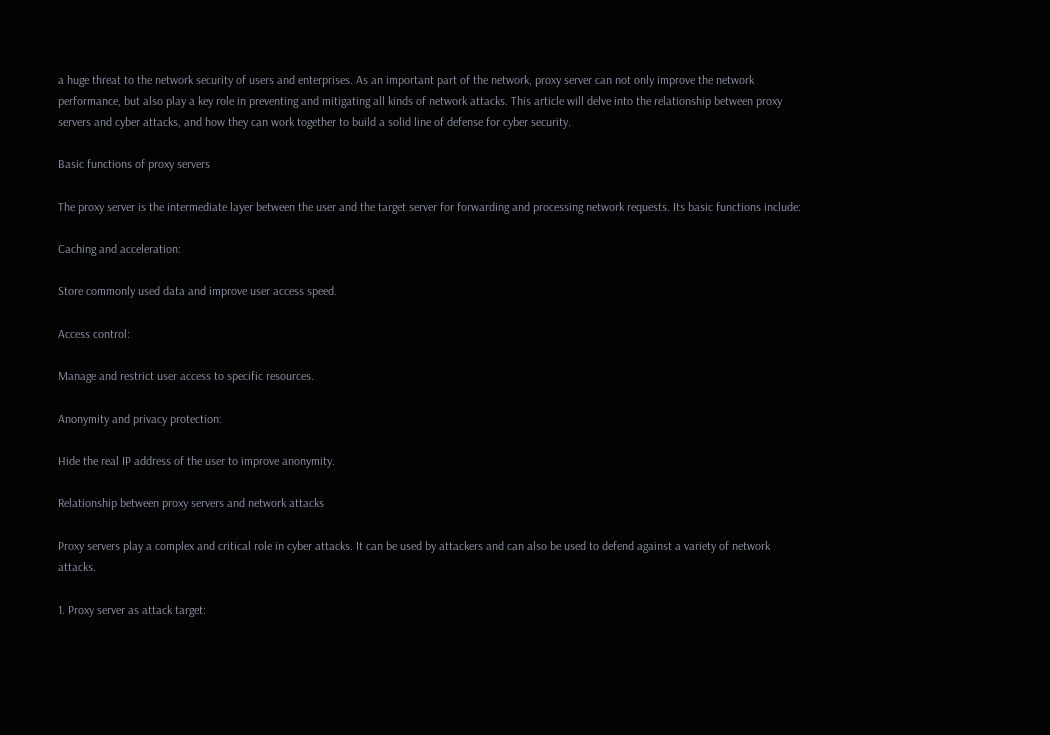a huge threat to the network security of users and enterprises. As an important part of the network, proxy server can not only improve the network performance, but also play a key role in preventing and mitigating all kinds of network attacks. This article will delve into the relationship between proxy servers and cyber attacks, and how they can work together to build a solid line of defense for cyber security.

Basic functions of proxy servers

The proxy server is the intermediate layer between the user and the target server for forwarding and processing network requests. Its basic functions include:

Caching and acceleration:

Store commonly used data and improve user access speed.

Access control:

Manage and restrict user access to specific resources.

Anonymity and privacy protection:

Hide the real IP address of the user to improve anonymity.

Relationship between proxy servers and network attacks

Proxy servers play a complex and critical role in cyber attacks. It can be used by attackers and can also be used to defend against a variety of network attacks.

1. Proxy server as attack target: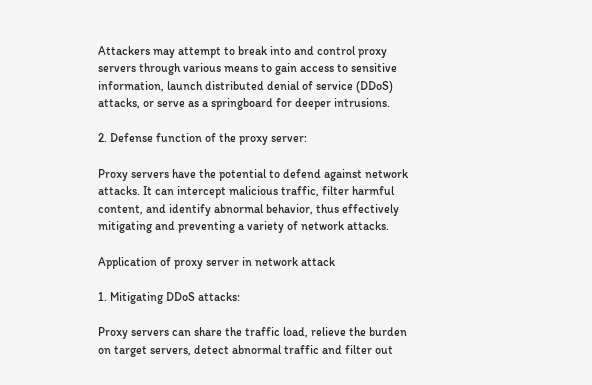Attackers may attempt to break into and control proxy servers through various means to gain access to sensitive information, launch distributed denial of service (DDoS) attacks, or serve as a springboard for deeper intrusions.

2. Defense function of the proxy server:

Proxy servers have the potential to defend against network attacks. It can intercept malicious traffic, filter harmful content, and identify abnormal behavior, thus effectively mitigating and preventing a variety of network attacks.

Application of proxy server in network attack

1. Mitigating DDoS attacks:

Proxy servers can share the traffic load, relieve the burden on target servers, detect abnormal traffic and filter out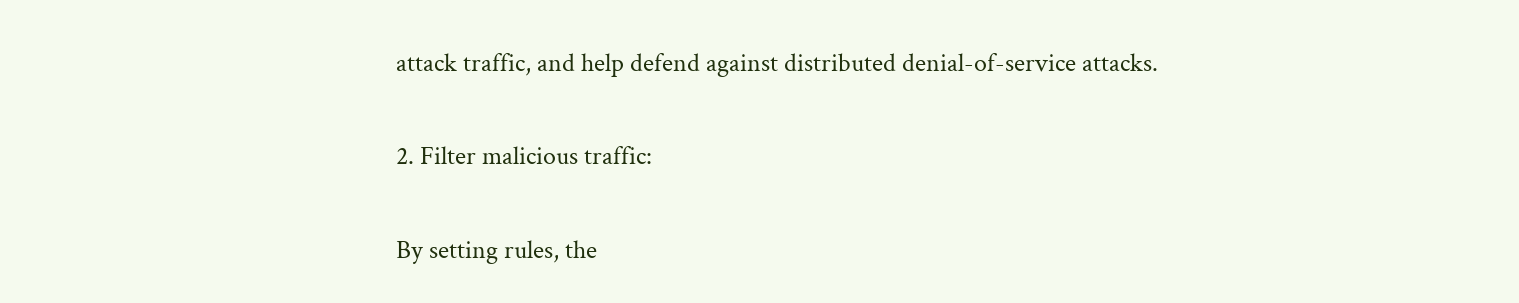attack traffic, and help defend against distributed denial-of-service attacks.

2. Filter malicious traffic:

By setting rules, the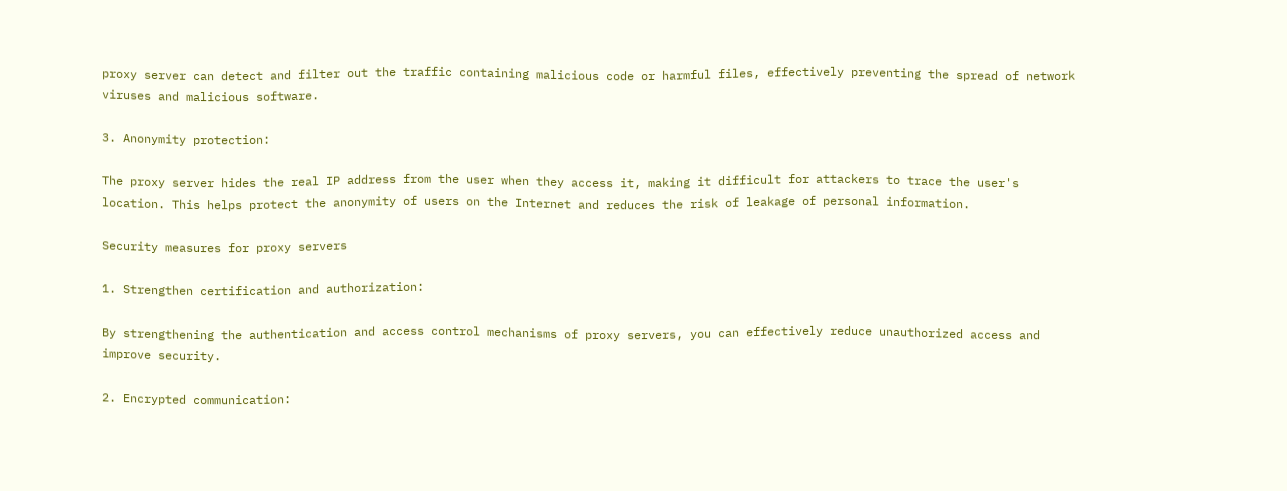proxy server can detect and filter out the traffic containing malicious code or harmful files, effectively preventing the spread of network viruses and malicious software.

3. Anonymity protection:

The proxy server hides the real IP address from the user when they access it, making it difficult for attackers to trace the user's location. This helps protect the anonymity of users on the Internet and reduces the risk of leakage of personal information.

Security measures for proxy servers

1. Strengthen certification and authorization:

By strengthening the authentication and access control mechanisms of proxy servers, you can effectively reduce unauthorized access and improve security.

2. Encrypted communication: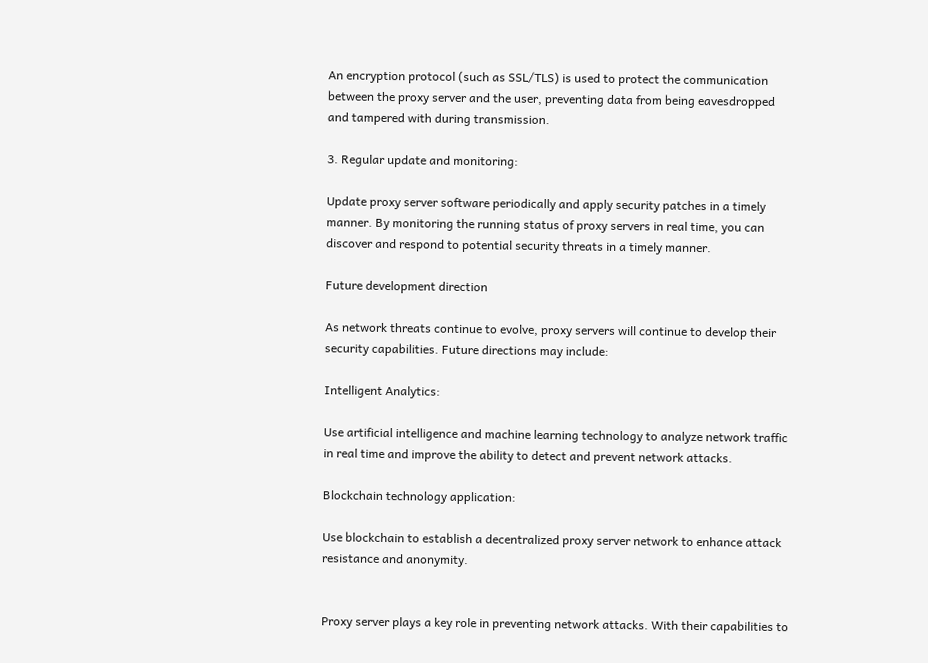An encryption protocol (such as SSL/TLS) is used to protect the communication between the proxy server and the user, preventing data from being eavesdropped and tampered with during transmission.

3. Regular update and monitoring:

Update proxy server software periodically and apply security patches in a timely manner. By monitoring the running status of proxy servers in real time, you can discover and respond to potential security threats in a timely manner.

Future development direction

As network threats continue to evolve, proxy servers will continue to develop their security capabilities. Future directions may include:

Intelligent Analytics:

Use artificial intelligence and machine learning technology to analyze network traffic in real time and improve the ability to detect and prevent network attacks.

Blockchain technology application:

Use blockchain to establish a decentralized proxy server network to enhance attack resistance and anonymity.


Proxy server plays a key role in preventing network attacks. With their capabilities to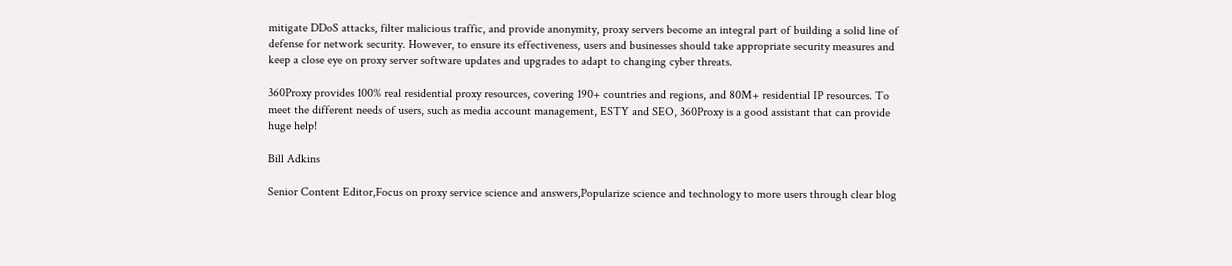mitigate DDoS attacks, filter malicious traffic, and provide anonymity, proxy servers become an integral part of building a solid line of defense for network security. However, to ensure its effectiveness, users and businesses should take appropriate security measures and keep a close eye on proxy server software updates and upgrades to adapt to changing cyber threats.

360Proxy provides 100% real residential proxy resources, covering 190+ countries and regions, and 80M+ residential IP resources. To meet the different needs of users, such as media account management, ESTY and SEO, 360Proxy is a good assistant that can provide huge help!

Bill Adkins

Senior Content Editor,Focus on proxy service science and answers,Popularize science and technology to more users through clear blog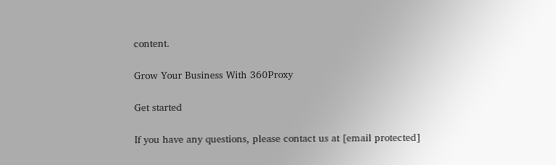content.

Grow Your Business With 360Proxy

Get started

If you have any questions, please contact us at [email protected]